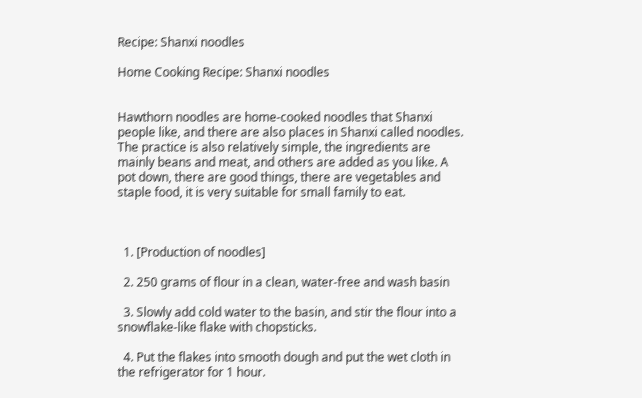Recipe: Shanxi noodles

Home Cooking Recipe: Shanxi noodles


Hawthorn noodles are home-cooked noodles that Shanxi people like, and there are also places in Shanxi called noodles. The practice is also relatively simple, the ingredients are mainly beans and meat, and others are added as you like. A pot down, there are good things, there are vegetables and staple food, it is very suitable for small family to eat.



  1. [Production of noodles]

  2. 250 grams of flour in a clean, water-free and wash basin

  3. Slowly add cold water to the basin, and stir the flour into a snowflake-like flake with chopsticks.

  4. Put the flakes into smooth dough and put the wet cloth in the refrigerator for 1 hour.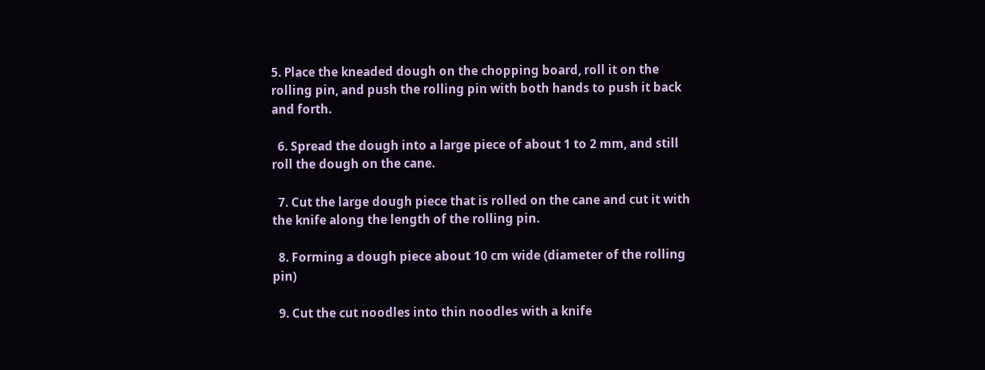5. Place the kneaded dough on the chopping board, roll it on the rolling pin, and push the rolling pin with both hands to push it back and forth.

  6. Spread the dough into a large piece of about 1 to 2 mm, and still roll the dough on the cane.

  7. Cut the large dough piece that is rolled on the cane and cut it with the knife along the length of the rolling pin.

  8. Forming a dough piece about 10 cm wide (diameter of the rolling pin)

  9. Cut the cut noodles into thin noodles with a knife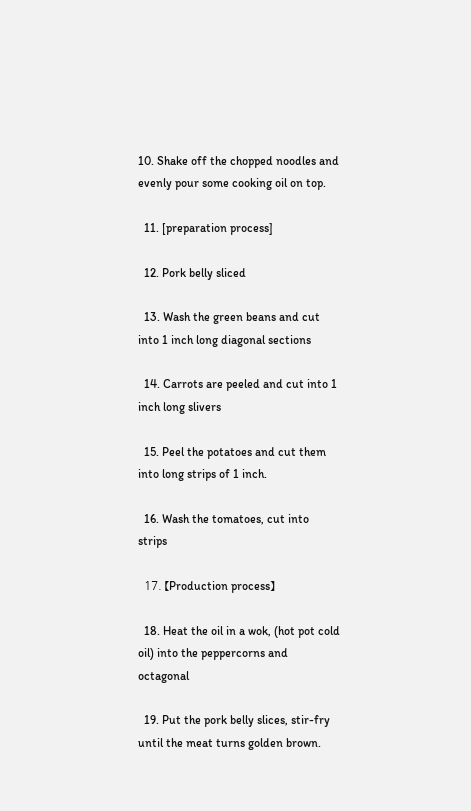10. Shake off the chopped noodles and evenly pour some cooking oil on top.

  11. [preparation process]

  12. Pork belly sliced

  13. Wash the green beans and cut into 1 inch long diagonal sections

  14. Carrots are peeled and cut into 1 inch long slivers

  15. Peel the potatoes and cut them into long strips of 1 inch.

  16. Wash the tomatoes, cut into strips

  17. 【Production process】

  18. Heat the oil in a wok, (hot pot cold oil) into the peppercorns and octagonal

  19. Put the pork belly slices, stir-fry until the meat turns golden brown.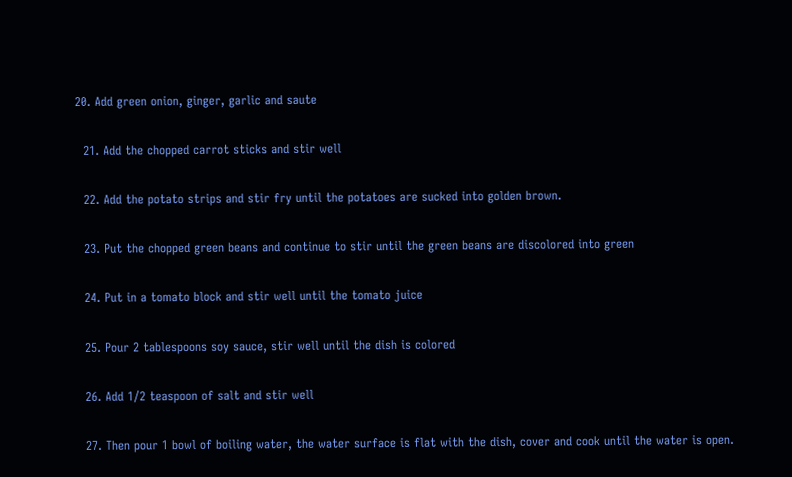20. Add green onion, ginger, garlic and saute

  21. Add the chopped carrot sticks and stir well

  22. Add the potato strips and stir fry until the potatoes are sucked into golden brown.

  23. Put the chopped green beans and continue to stir until the green beans are discolored into green

  24. Put in a tomato block and stir well until the tomato juice

  25. Pour 2 tablespoons soy sauce, stir well until the dish is colored

  26. Add 1/2 teaspoon of salt and stir well

  27. Then pour 1 bowl of boiling water, the water surface is flat with the dish, cover and cook until the water is open.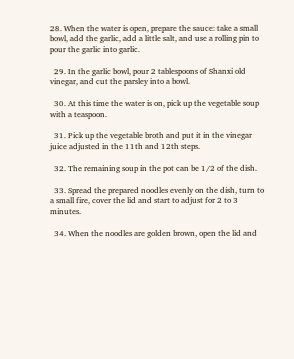28. When the water is open, prepare the sauce: take a small bowl, add the garlic, add a little salt, and use a rolling pin to pour the garlic into garlic.

  29. In the garlic bowl, pour 2 tablespoons of Shanxi old vinegar, and cut the parsley into a bowl.

  30. At this time the water is on, pick up the vegetable soup with a teaspoon.

  31. Pick up the vegetable broth and put it in the vinegar juice adjusted in the 11th and 12th steps.

  32. The remaining soup in the pot can be 1/2 of the dish.

  33. Spread the prepared noodles evenly on the dish, turn to a small fire, cover the lid and start to adjust for 2 to 3 minutes.

  34. When the noodles are golden brown, open the lid and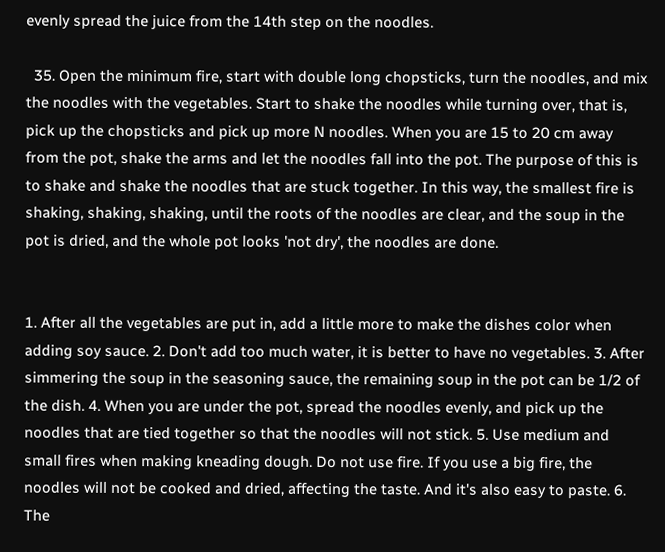evenly spread the juice from the 14th step on the noodles.

  35. Open the minimum fire, start with double long chopsticks, turn the noodles, and mix the noodles with the vegetables. Start to shake the noodles while turning over, that is, pick up the chopsticks and pick up more N noodles. When you are 15 to 20 cm away from the pot, shake the arms and let the noodles fall into the pot. The purpose of this is to shake and shake the noodles that are stuck together. In this way, the smallest fire is shaking, shaking, shaking, until the roots of the noodles are clear, and the soup in the pot is dried, and the whole pot looks 'not dry', the noodles are done.


1. After all the vegetables are put in, add a little more to make the dishes color when adding soy sauce. 2. Don't add too much water, it is better to have no vegetables. 3. After simmering the soup in the seasoning sauce, the remaining soup in the pot can be 1/2 of the dish. 4. When you are under the pot, spread the noodles evenly, and pick up the noodles that are tied together so that the noodles will not stick. 5. Use medium and small fires when making kneading dough. Do not use fire. If you use a big fire, the noodles will not be cooked and dried, affecting the taste. And it's also easy to paste. 6. The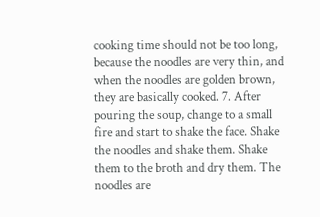cooking time should not be too long, because the noodles are very thin, and when the noodles are golden brown, they are basically cooked. 7. After pouring the soup, change to a small fire and start to shake the face. Shake the noodles and shake them. Shake them to the broth and dry them. The noodles are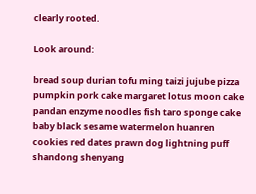clearly rooted.

Look around:

bread soup durian tofu ming taizi jujube pizza pumpkin pork cake margaret lotus moon cake pandan enzyme noodles fish taro sponge cake baby black sesame watermelon huanren cookies red dates prawn dog lightning puff shandong shenyang